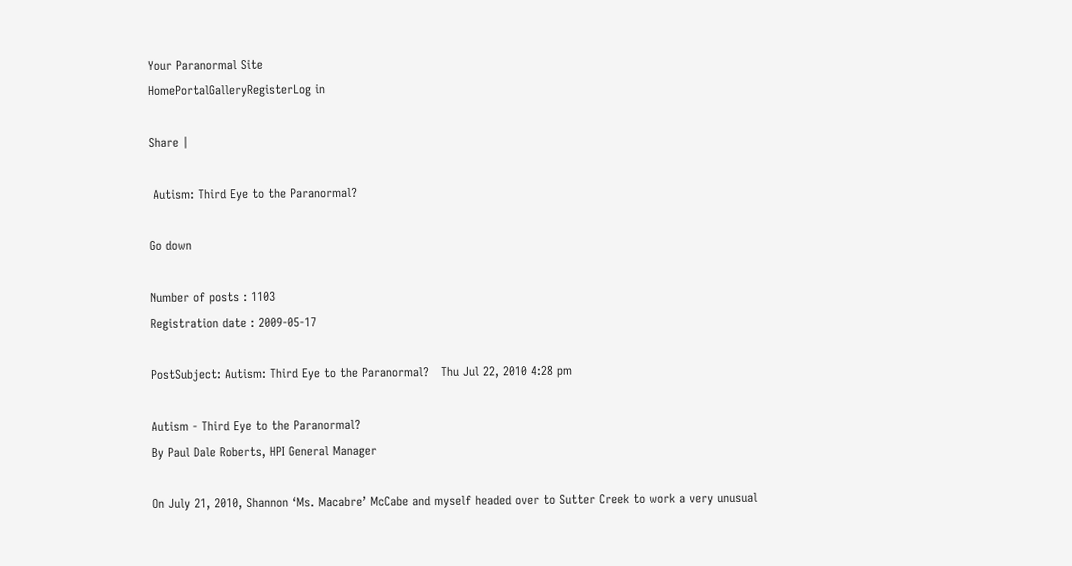Your Paranormal Site
HomePortalGalleryRegisterLog in

Share |

 Autism: Third Eye to the Paranormal?

Go down

Number of posts : 1103
Registration date : 2009-05-17

PostSubject: Autism: Third Eye to the Paranormal?   Thu Jul 22, 2010 4:28 pm

Autism - Third Eye to the Paranormal?
By Paul Dale Roberts, HPI General Manager

On July 21, 2010, Shannon ‘Ms. Macabre’ McCabe and myself headed over to Sutter Creek to work a very unusual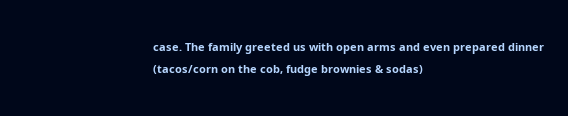case. The family greeted us with open arms and even prepared dinner (tacos/corn on the cob, fudge brownies & sodas)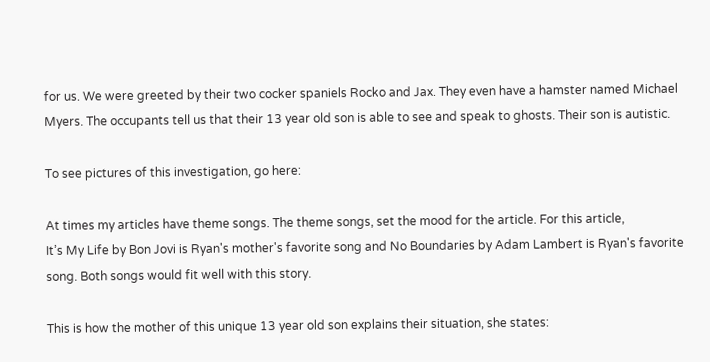for us. We were greeted by their two cocker spaniels Rocko and Jax. They even have a hamster named Michael Myers. The occupants tell us that their 13 year old son is able to see and speak to ghosts. Their son is autistic.

To see pictures of this investigation, go here:

At times my articles have theme songs. The theme songs, set the mood for the article. For this article,
It’s My Life by Bon Jovi is Ryan's mother's favorite song and No Boundaries by Adam Lambert is Ryan's favorite song. Both songs would fit well with this story.

This is how the mother of this unique 13 year old son explains their situation, she states: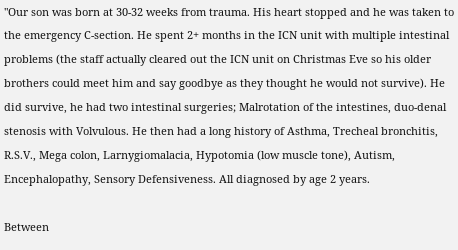"Our son was born at 30-32 weeks from trauma. His heart stopped and he was taken to the emergency C-section. He spent 2+ months in the ICN unit with multiple intestinal problems (the staff actually cleared out the ICN unit on Christmas Eve so his older brothers could meet him and say goodbye as they thought he would not survive). He did survive, he had two intestinal surgeries; Malrotation of the intestines, duo-denal stenosis with Volvulous. He then had a long history of Asthma, Trecheal bronchitis, R.S.V., Mega colon, Larnygiomalacia, Hypotomia (low muscle tone), Autism, Encephalopathy, Sensory Defensiveness. All diagnosed by age 2 years.

Between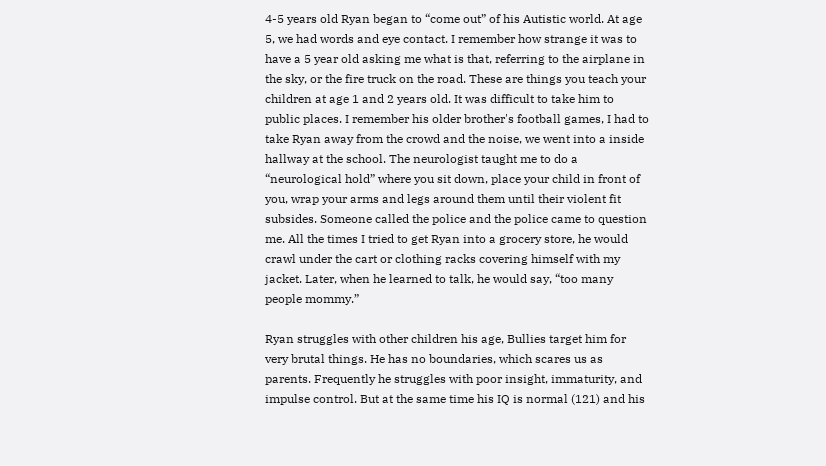4-5 years old Ryan began to “come out” of his Autistic world. At age 5, we had words and eye contact. I remember how strange it was to have a 5 year old asking me what is that, referring to the airplane in the sky, or the fire truck on the road. These are things you teach your children at age 1 and 2 years old. It was difficult to take him to public places. I remember his older brother's football games, I had to take Ryan away from the crowd and the noise, we went into a inside hallway at the school. The neurologist taught me to do a “neurological hold” where you sit down, place your child in front of you, wrap your arms and legs around them until their violent fit subsides. Someone called the police and the police came to question me. All the times I tried to get Ryan into a grocery store, he would crawl under the cart or clothing racks covering himself with my jacket. Later, when he learned to talk, he would say, “too many people mommy.”

Ryan struggles with other children his age, Bullies target him for very brutal things. He has no boundaries, which scares us as parents. Frequently he struggles with poor insight, immaturity, and impulse control. But at the same time his IQ is normal (121) and his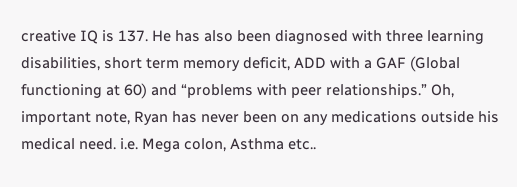creative IQ is 137. He has also been diagnosed with three learning disabilities, short term memory deficit, ADD with a GAF (Global functioning at 60) and “problems with peer relationships.” Oh, important note, Ryan has never been on any medications outside his medical need. i.e. Mega colon, Asthma etc..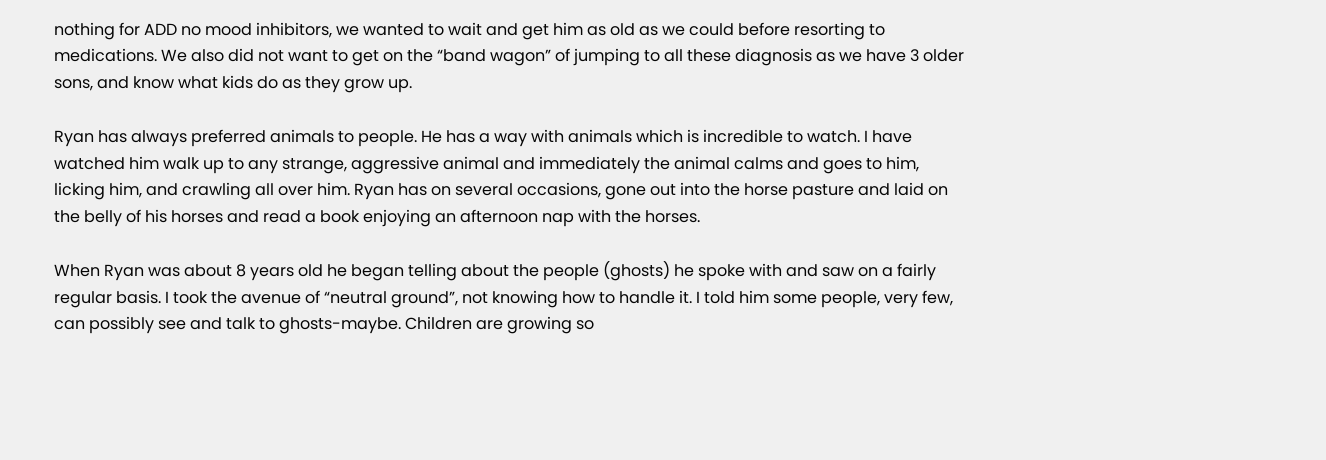nothing for ADD no mood inhibitors, we wanted to wait and get him as old as we could before resorting to medications. We also did not want to get on the “band wagon” of jumping to all these diagnosis as we have 3 older sons, and know what kids do as they grow up.

Ryan has always preferred animals to people. He has a way with animals which is incredible to watch. I have watched him walk up to any strange, aggressive animal and immediately the animal calms and goes to him, licking him, and crawling all over him. Ryan has on several occasions, gone out into the horse pasture and laid on the belly of his horses and read a book enjoying an afternoon nap with the horses.

When Ryan was about 8 years old he began telling about the people (ghosts) he spoke with and saw on a fairly regular basis. I took the avenue of “neutral ground”, not knowing how to handle it. I told him some people, very few, can possibly see and talk to ghosts-maybe. Children are growing so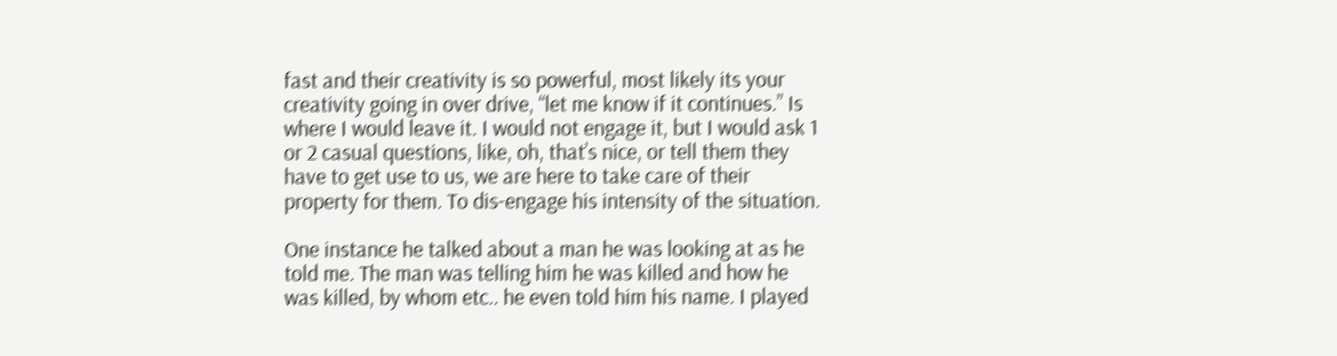fast and their creativity is so powerful, most likely its your creativity going in over drive, “let me know if it continues.” Is where I would leave it. I would not engage it, but I would ask 1 or 2 casual questions, like, oh, that’s nice, or tell them they have to get use to us, we are here to take care of their property for them. To dis-engage his intensity of the situation.

One instance he talked about a man he was looking at as he told me. The man was telling him he was killed and how he was killed, by whom etc.. he even told him his name. I played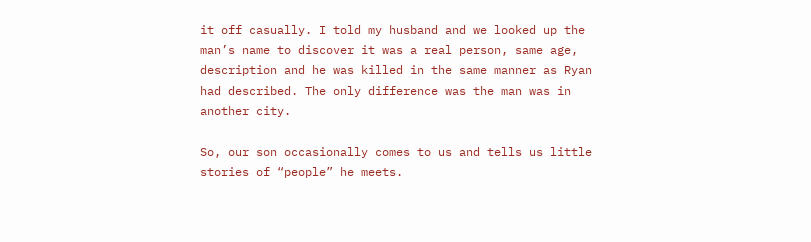it off casually. I told my husband and we looked up the man’s name to discover it was a real person, same age, description and he was killed in the same manner as Ryan had described. The only difference was the man was in another city.

So, our son occasionally comes to us and tells us little stories of “people” he meets.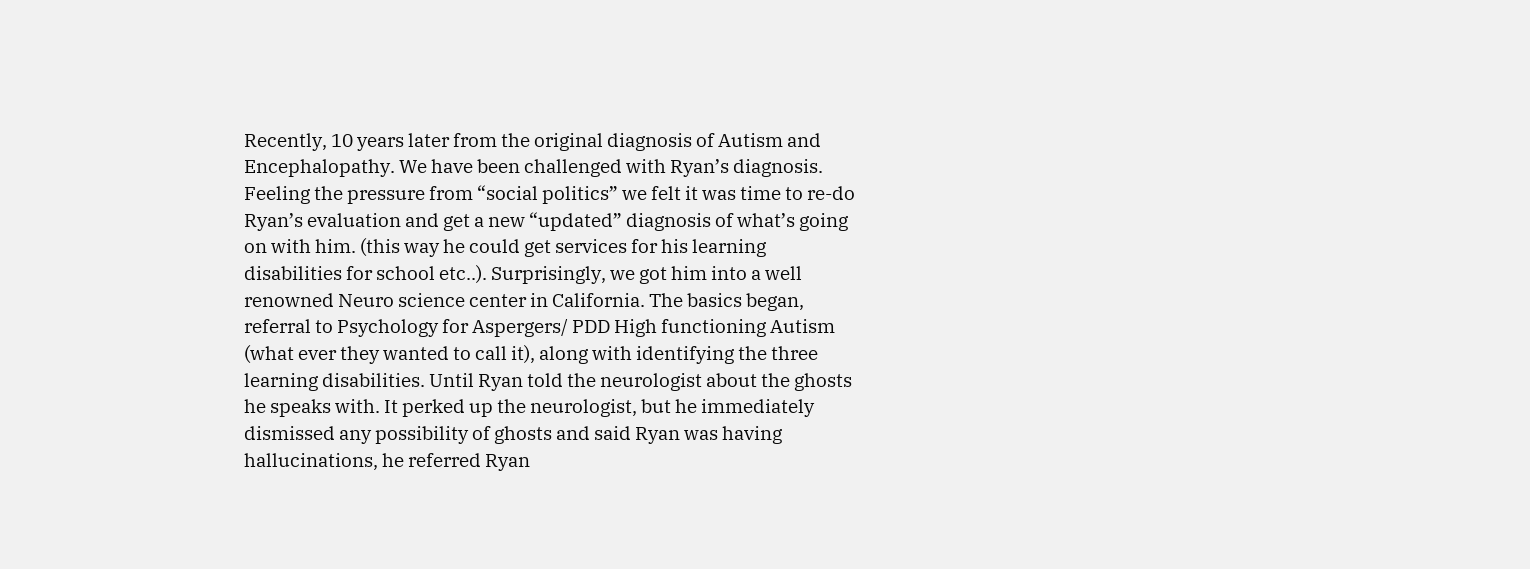Recently, 10 years later from the original diagnosis of Autism and Encephalopathy. We have been challenged with Ryan’s diagnosis. Feeling the pressure from “social politics” we felt it was time to re-do Ryan’s evaluation and get a new “updated” diagnosis of what’s going on with him. (this way he could get services for his learning disabilities for school etc..). Surprisingly, we got him into a well renowned Neuro science center in California. The basics began, referral to Psychology for Aspergers/ PDD High functioning Autism (what ever they wanted to call it), along with identifying the three learning disabilities. Until Ryan told the neurologist about the ghosts he speaks with. It perked up the neurologist, but he immediately dismissed any possibility of ghosts and said Ryan was having hallucinations, he referred Ryan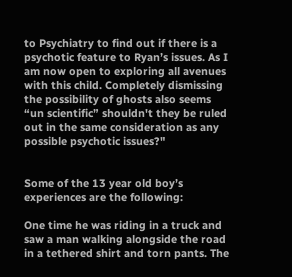to Psychiatry to find out if there is a psychotic feature to Ryan’s issues. As I am now open to exploring all avenues with this child. Completely dismissing the possibility of ghosts also seems “un scientific” shouldn't they be ruled out in the same consideration as any possible psychotic issues?"


Some of the 13 year old boy’s experiences are the following:

One time he was riding in a truck and saw a man walking alongside the road in a tethered shirt and torn pants. The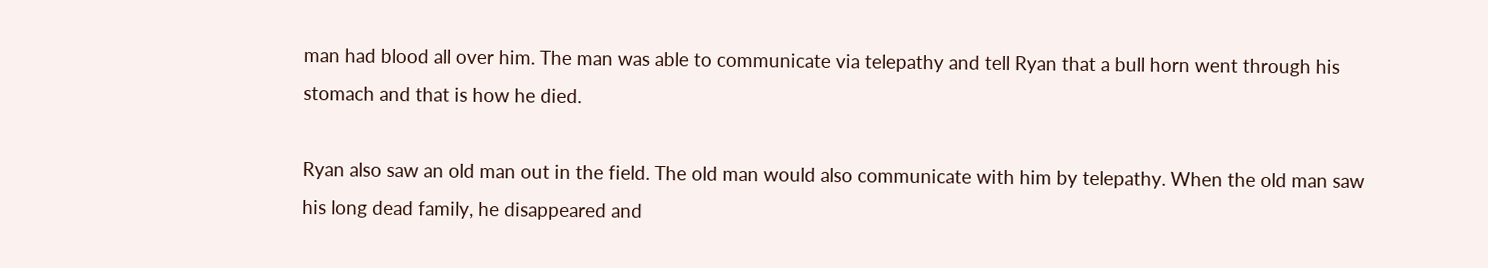man had blood all over him. The man was able to communicate via telepathy and tell Ryan that a bull horn went through his stomach and that is how he died.

Ryan also saw an old man out in the field. The old man would also communicate with him by telepathy. When the old man saw his long dead family, he disappeared and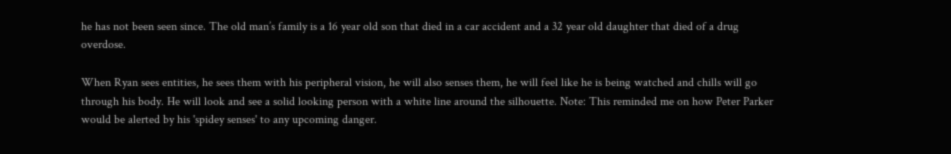he has not been seen since. The old man’s family is a 16 year old son that died in a car accident and a 32 year old daughter that died of a drug overdose.

When Ryan sees entities, he sees them with his peripheral vision, he will also senses them, he will feel like he is being watched and chills will go through his body. He will look and see a solid looking person with a white line around the silhouette. Note: This reminded me on how Peter Parker would be alerted by his 'spidey senses' to any upcoming danger.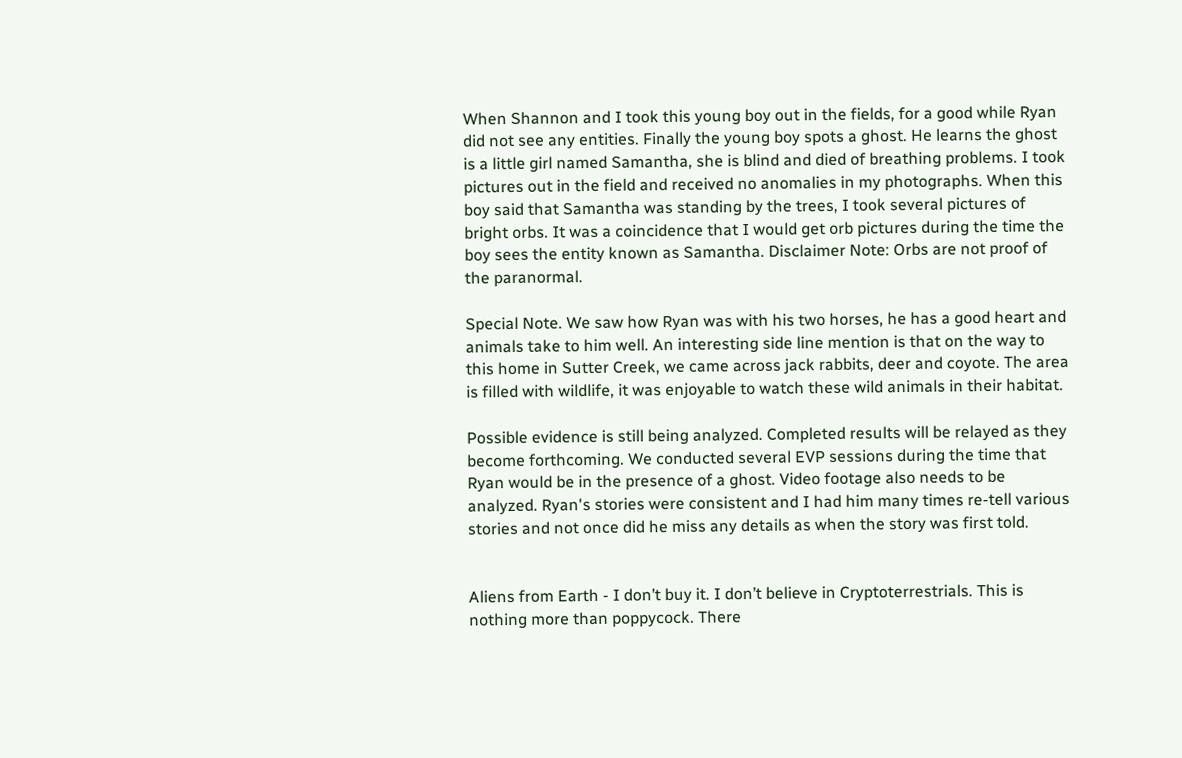When Shannon and I took this young boy out in the fields, for a good while Ryan did not see any entities. Finally the young boy spots a ghost. He learns the ghost is a little girl named Samantha, she is blind and died of breathing problems. I took pictures out in the field and received no anomalies in my photographs. When this boy said that Samantha was standing by the trees, I took several pictures of bright orbs. It was a coincidence that I would get orb pictures during the time the boy sees the entity known as Samantha. Disclaimer Note: Orbs are not proof of the paranormal.

Special Note. We saw how Ryan was with his two horses, he has a good heart and animals take to him well. An interesting side line mention is that on the way to this home in Sutter Creek, we came across jack rabbits, deer and coyote. The area is filled with wildlife, it was enjoyable to watch these wild animals in their habitat.

Possible evidence is still being analyzed. Completed results will be relayed as they become forthcoming. We conducted several EVP sessions during the time that Ryan would be in the presence of a ghost. Video footage also needs to be analyzed. Ryan's stories were consistent and I had him many times re-tell various stories and not once did he miss any details as when the story was first told.


Aliens from Earth - I don’t buy it. I don’t believe in Cryptoterrestrials. This is nothing more than poppycock. There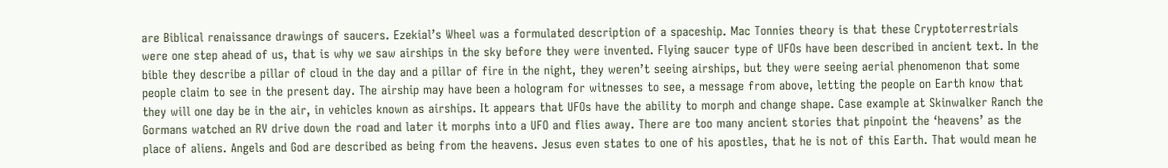are Biblical renaissance drawings of saucers. Ezekial’s Wheel was a formulated description of a spaceship. Mac Tonnies theory is that these Cryptoterrestrials were one step ahead of us, that is why we saw airships in the sky before they were invented. Flying saucer type of UFOs have been described in ancient text. In the bible they describe a pillar of cloud in the day and a pillar of fire in the night, they weren’t seeing airships, but they were seeing aerial phenomenon that some people claim to see in the present day. The airship may have been a hologram for witnesses to see, a message from above, letting the people on Earth know that they will one day be in the air, in vehicles known as airships. It appears that UFOs have the ability to morph and change shape. Case example at Skinwalker Ranch the Gormans watched an RV drive down the road and later it morphs into a UFO and flies away. There are too many ancient stories that pinpoint the ‘heavens’ as the place of aliens. Angels and God are described as being from the heavens. Jesus even states to one of his apostles, that he is not of this Earth. That would mean he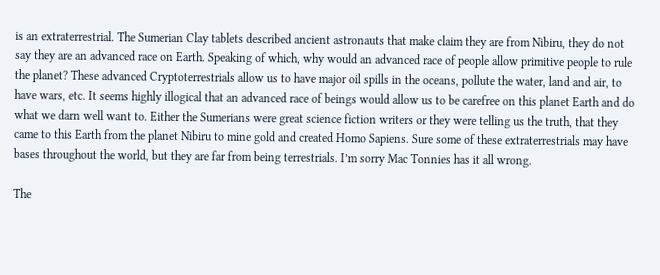is an extraterrestrial. The Sumerian Clay tablets described ancient astronauts that make claim they are from Nibiru, they do not say they are an advanced race on Earth. Speaking of which, why would an advanced race of people allow primitive people to rule the planet? These advanced Cryptoterrestrials allow us to have major oil spills in the oceans, pollute the water, land and air, to have wars, etc. It seems highly illogical that an advanced race of beings would allow us to be carefree on this planet Earth and do what we darn well want to. Either the Sumerians were great science fiction writers or they were telling us the truth, that they came to this Earth from the planet Nibiru to mine gold and created Homo Sapiens. Sure some of these extraterrestrials may have bases throughout the world, but they are far from being terrestrials. I’m sorry Mac Tonnies has it all wrong.

The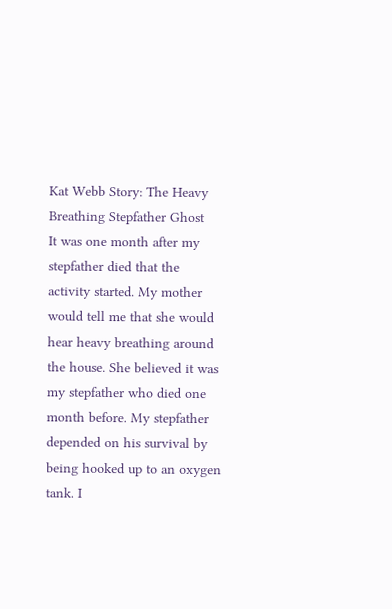Kat Webb Story: The Heavy Breathing Stepfather Ghost
It was one month after my stepfather died that the activity started. My mother would tell me that she would hear heavy breathing around the house. She believed it was my stepfather who died one month before. My stepfather depended on his survival by being hooked up to an oxygen tank. I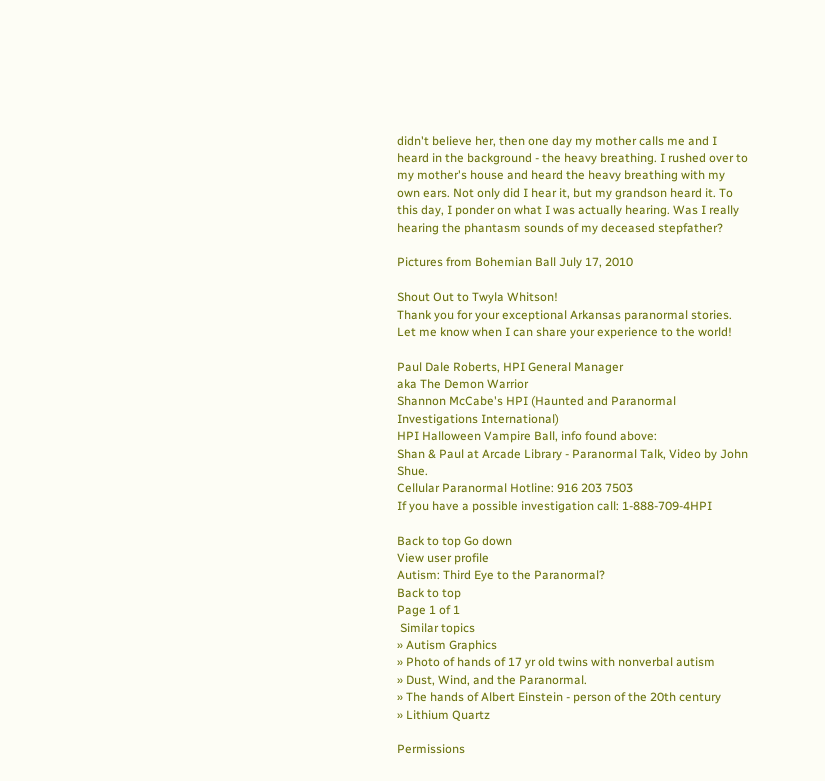didn't believe her, then one day my mother calls me and I heard in the background - the heavy breathing. I rushed over to my mother's house and heard the heavy breathing with my own ears. Not only did I hear it, but my grandson heard it. To this day, I ponder on what I was actually hearing. Was I really hearing the phantasm sounds of my deceased stepfather?

Pictures from Bohemian Ball July 17, 2010

Shout Out to Twyla Whitson!
Thank you for your exceptional Arkansas paranormal stories. Let me know when I can share your experience to the world!

Paul Dale Roberts, HPI General Manager
aka The Demon Warrior
Shannon McCabe's HPI (Haunted and Paranormal Investigations International)
HPI Halloween Vampire Ball, info found above:
Shan & Paul at Arcade Library - Paranormal Talk, Video by John Shue.
Cellular Paranormal Hotline: 916 203 7503
If you have a possible investigation call: 1-888-709-4HPI

Back to top Go down
View user profile
Autism: Third Eye to the Paranormal?
Back to top
Page 1 of 1
 Similar topics
» Autism Graphics
» Photo of hands of 17 yr old twins with nonverbal autism
» Dust, Wind, and the Paranormal.
» The hands of Albert Einstein - person of the 20th century
» Lithium Quartz

Permissions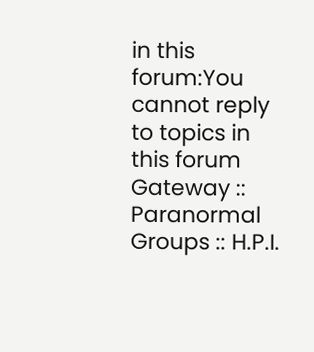in this forum:You cannot reply to topics in this forum
Gateway :: Paranormal Groups :: H.P.I.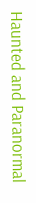Haunted and Paranormal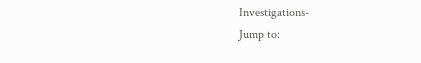Investigations-
Jump to: